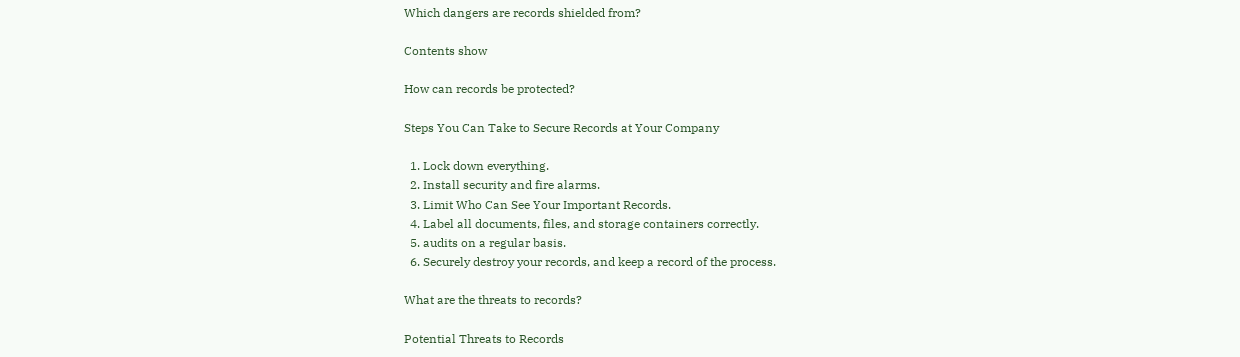Which dangers are records shielded from?

Contents show

How can records be protected?

Steps You Can Take to Secure Records at Your Company

  1. Lock down everything.
  2. Install security and fire alarms.
  3. Limit Who Can See Your Important Records.
  4. Label all documents, files, and storage containers correctly.
  5. audits on a regular basis.
  6. Securely destroy your records, and keep a record of the process.

What are the threats to records?

Potential Threats to Records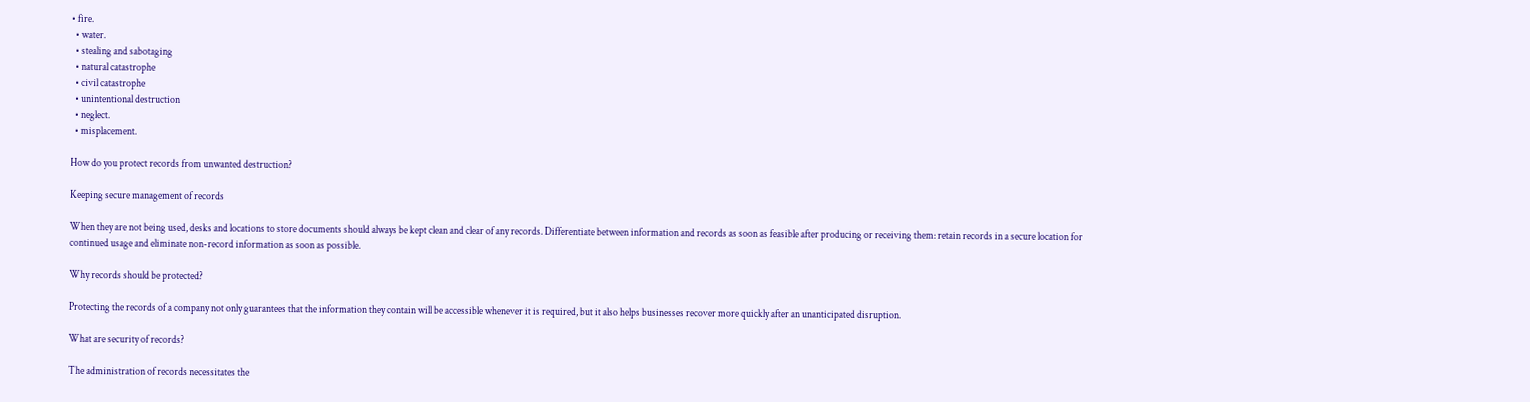• fire.
  • water.
  • stealing and sabotaging
  • natural catastrophe
  • civil catastrophe
  • unintentional destruction
  • neglect.
  • misplacement.

How do you protect records from unwanted destruction?

Keeping secure management of records

When they are not being used, desks and locations to store documents should always be kept clean and clear of any records. Differentiate between information and records as soon as feasible after producing or receiving them: retain records in a secure location for continued usage and eliminate non-record information as soon as possible.

Why records should be protected?

Protecting the records of a company not only guarantees that the information they contain will be accessible whenever it is required, but it also helps businesses recover more quickly after an unanticipated disruption.

What are security of records?

The administration of records necessitates the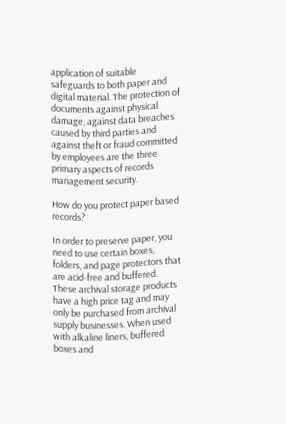application of suitable safeguards to both paper and digital material. The protection of documents against physical damage, against data breaches caused by third parties and against theft or fraud committed by employees are the three primary aspects of records management security.

How do you protect paper based records?

In order to preserve paper, you need to use certain boxes, folders, and page protectors that are acid-free and buffered. These archival storage products have a high price tag and may only be purchased from archival supply businesses. When used with alkaline liners, buffered boxes and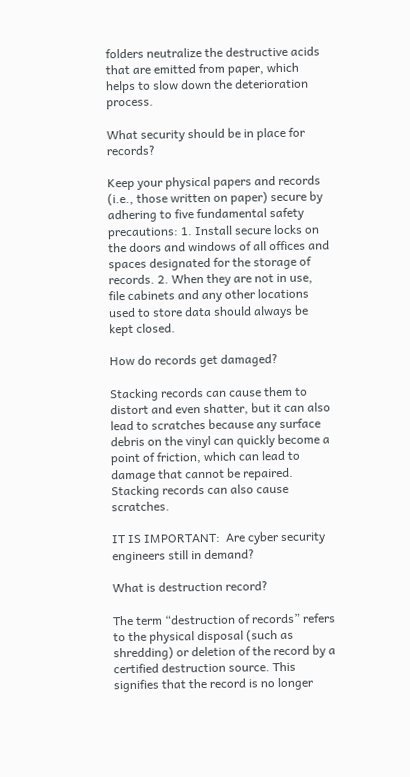folders neutralize the destructive acids that are emitted from paper, which helps to slow down the deterioration process.

What security should be in place for records?

Keep your physical papers and records (i.e., those written on paper) secure by adhering to five fundamental safety precautions: 1. Install secure locks on the doors and windows of all offices and spaces designated for the storage of records. 2. When they are not in use, file cabinets and any other locations used to store data should always be kept closed.

How do records get damaged?

Stacking records can cause them to distort and even shatter, but it can also lead to scratches because any surface debris on the vinyl can quickly become a point of friction, which can lead to damage that cannot be repaired. Stacking records can also cause scratches.

IT IS IMPORTANT:  Are cyber security engineers still in demand?

What is destruction record?

The term “destruction of records” refers to the physical disposal (such as shredding) or deletion of the record by a certified destruction source. This signifies that the record is no longer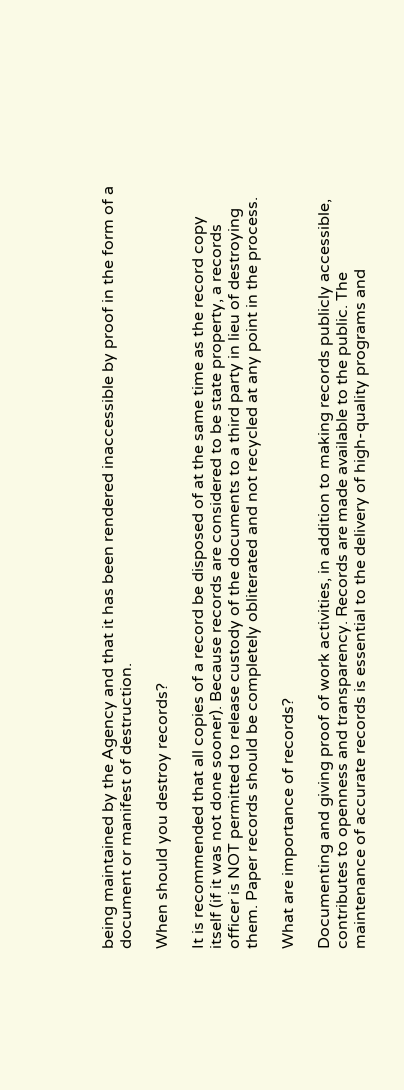being maintained by the Agency and that it has been rendered inaccessible by proof in the form of a document or manifest of destruction.

When should you destroy records?

It is recommended that all copies of a record be disposed of at the same time as the record copy itself (if it was not done sooner). Because records are considered to be state property, a records officer is NOT permitted to release custody of the documents to a third party in lieu of destroying them. Paper records should be completely obliterated and not recycled at any point in the process.

What are importance of records?

Documenting and giving proof of work activities, in addition to making records publicly accessible, contributes to openness and transparency. Records are made available to the public. The maintenance of accurate records is essential to the delivery of high-quality programs and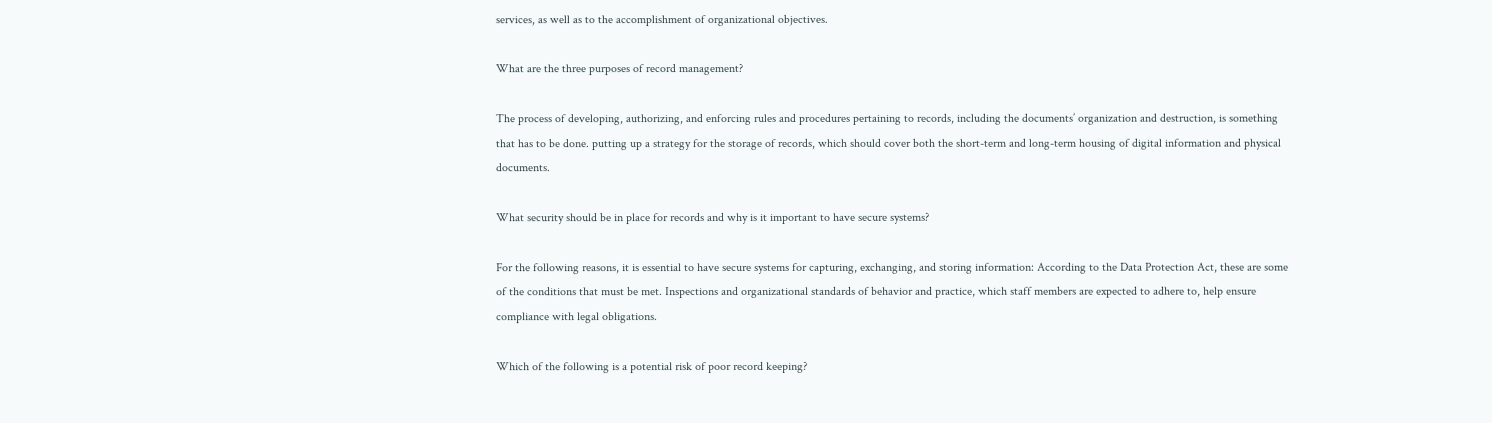services, as well as to the accomplishment of organizational objectives.

What are the three purposes of record management?

The process of developing, authorizing, and enforcing rules and procedures pertaining to records, including the documents’ organization and destruction, is something that has to be done. putting up a strategy for the storage of records, which should cover both the short-term and long-term housing of digital information and physical documents.

What security should be in place for records and why is it important to have secure systems?

For the following reasons, it is essential to have secure systems for capturing, exchanging, and storing information: According to the Data Protection Act, these are some of the conditions that must be met. Inspections and organizational standards of behavior and practice, which staff members are expected to adhere to, help ensure compliance with legal obligations.

Which of the following is a potential risk of poor record keeping?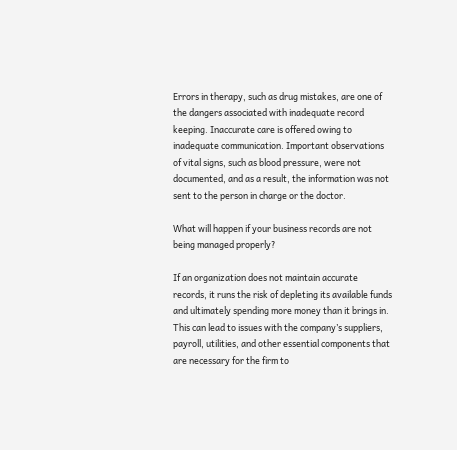Errors in therapy, such as drug mistakes, are one of the dangers associated with inadequate record keeping. Inaccurate care is offered owing to inadequate communication. Important observations of vital signs, such as blood pressure, were not documented, and as a result, the information was not sent to the person in charge or the doctor.

What will happen if your business records are not being managed properly?

If an organization does not maintain accurate records, it runs the risk of depleting its available funds and ultimately spending more money than it brings in. This can lead to issues with the company’s suppliers, payroll, utilities, and other essential components that are necessary for the firm to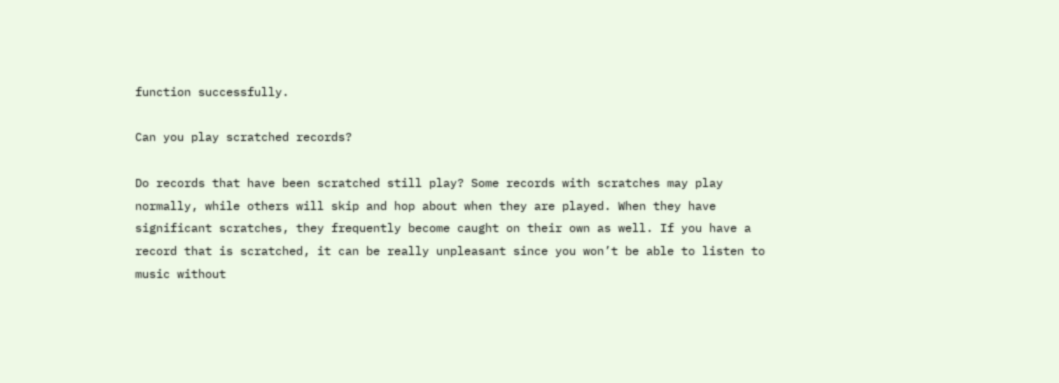function successfully.

Can you play scratched records?

Do records that have been scratched still play? Some records with scratches may play normally, while others will skip and hop about when they are played. When they have significant scratches, they frequently become caught on their own as well. If you have a record that is scratched, it can be really unpleasant since you won’t be able to listen to music without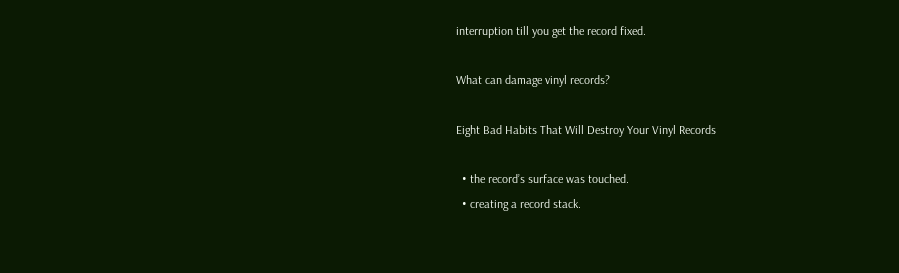interruption till you get the record fixed.

What can damage vinyl records?

Eight Bad Habits That Will Destroy Your Vinyl Records

  • the record’s surface was touched.
  • creating a record stack.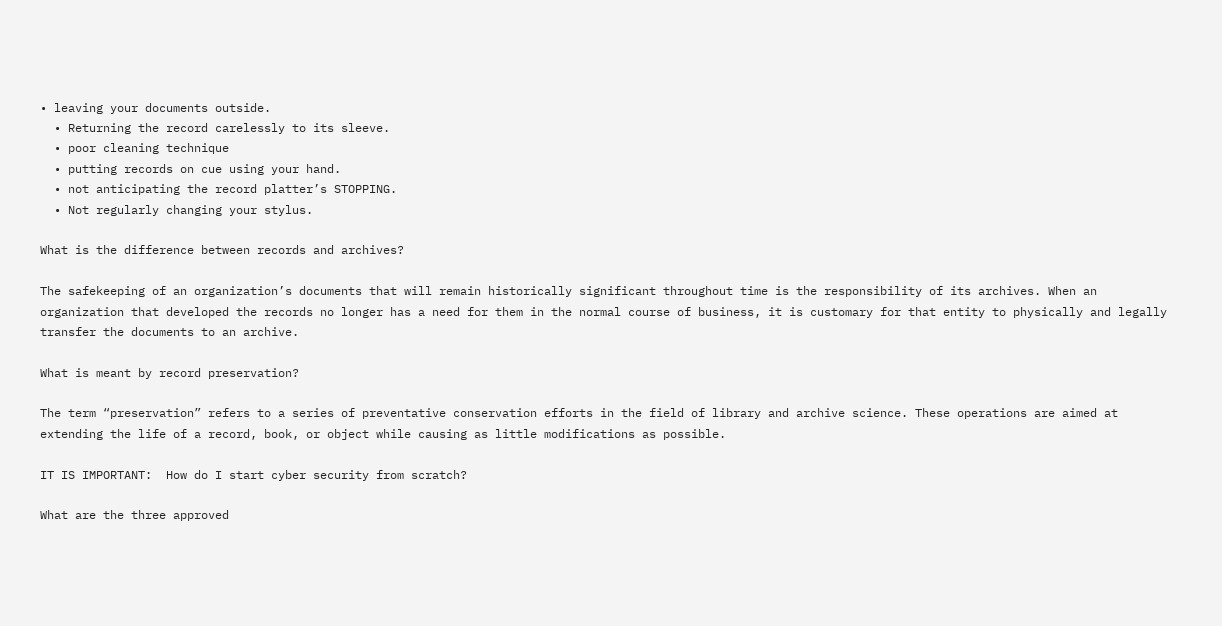• leaving your documents outside.
  • Returning the record carelessly to its sleeve.
  • poor cleaning technique
  • putting records on cue using your hand.
  • not anticipating the record platter’s STOPPING.
  • Not regularly changing your stylus.

What is the difference between records and archives?

The safekeeping of an organization’s documents that will remain historically significant throughout time is the responsibility of its archives. When an organization that developed the records no longer has a need for them in the normal course of business, it is customary for that entity to physically and legally transfer the documents to an archive.

What is meant by record preservation?

The term “preservation” refers to a series of preventative conservation efforts in the field of library and archive science. These operations are aimed at extending the life of a record, book, or object while causing as little modifications as possible.

IT IS IMPORTANT:  How do I start cyber security from scratch?

What are the three approved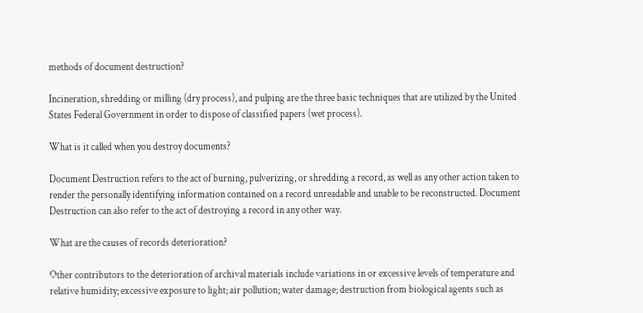methods of document destruction?

Incineration, shredding or milling (dry process), and pulping are the three basic techniques that are utilized by the United States Federal Government in order to dispose of classified papers (wet process).

What is it called when you destroy documents?

Document Destruction refers to the act of burning, pulverizing, or shredding a record, as well as any other action taken to render the personally identifying information contained on a record unreadable and unable to be reconstructed. Document Destruction can also refer to the act of destroying a record in any other way.

What are the causes of records deterioration?

Other contributors to the deterioration of archival materials include variations in or excessive levels of temperature and relative humidity; excessive exposure to light; air pollution; water damage; destruction from biological agents such as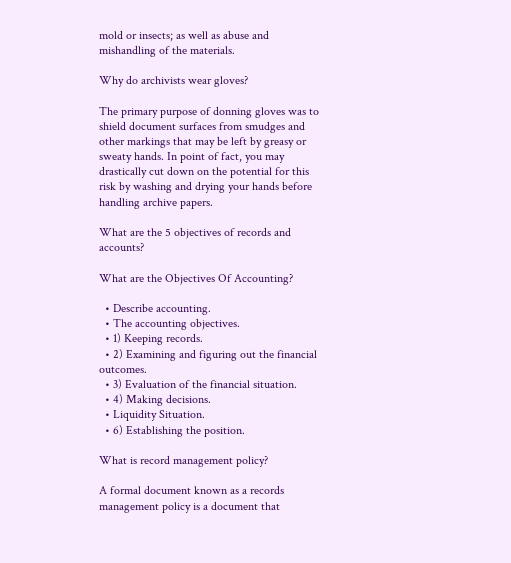mold or insects; as well as abuse and mishandling of the materials.

Why do archivists wear gloves?

The primary purpose of donning gloves was to shield document surfaces from smudges and other markings that may be left by greasy or sweaty hands. In point of fact, you may drastically cut down on the potential for this risk by washing and drying your hands before handling archive papers.

What are the 5 objectives of records and accounts?

What are the Objectives Of Accounting?

  • Describe accounting.
  • The accounting objectives.
  • 1) Keeping records.
  • 2) Examining and figuring out the financial outcomes.
  • 3) Evaluation of the financial situation.
  • 4) Making decisions.
  • Liquidity Situation.
  • 6) Establishing the position.

What is record management policy?

A formal document known as a records management policy is a document that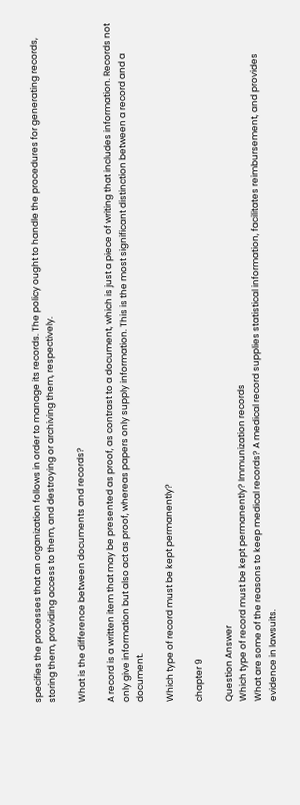specifies the processes that an organization follows in order to manage its records. The policy ought to handle the procedures for generating records, storing them, providing access to them, and destroying or archiving them, respectively.

What is the difference between documents and records?

A record is a written item that may be presented as proof, as contrast to a document, which is just a piece of writing that includes information. Records not only give information but also act as proof, whereas papers only supply information. This is the most significant distinction between a record and a document.

Which type of record must be kept permanently?

chapter 9

Question Answer
Which type of record must be kept permanently? Immunization records
What are some of the reasons to keep medical records? A medical record supplies statistical information, facilitates reimbursement, and provides evidence in lawsuits.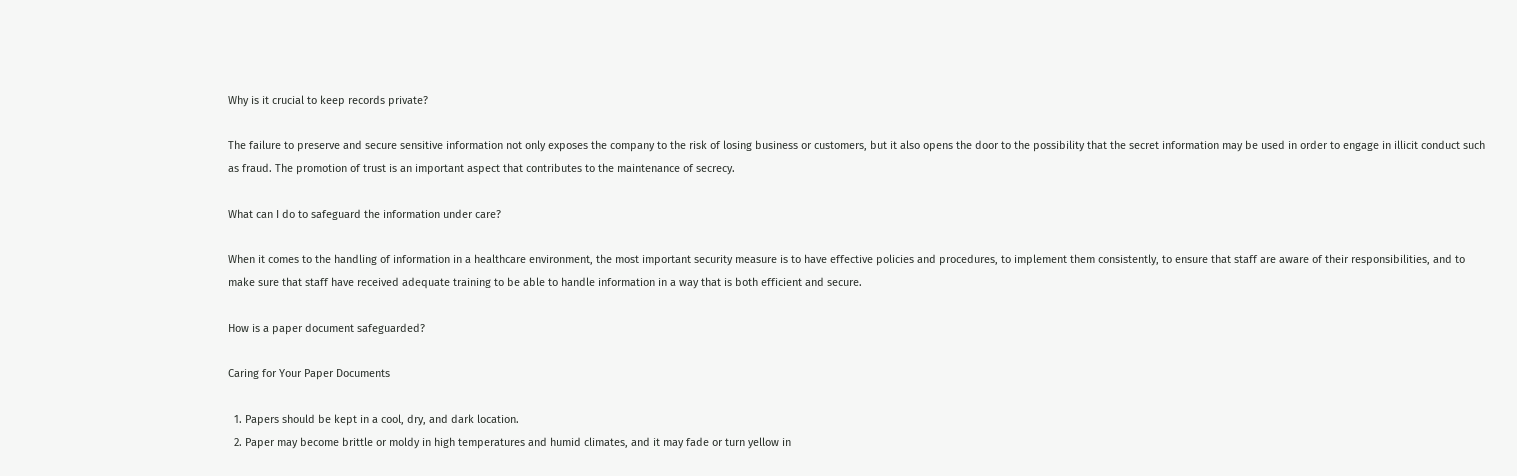Why is it crucial to keep records private?

The failure to preserve and secure sensitive information not only exposes the company to the risk of losing business or customers, but it also opens the door to the possibility that the secret information may be used in order to engage in illicit conduct such as fraud. The promotion of trust is an important aspect that contributes to the maintenance of secrecy.

What can I do to safeguard the information under care?

When it comes to the handling of information in a healthcare environment, the most important security measure is to have effective policies and procedures, to implement them consistently, to ensure that staff are aware of their responsibilities, and to make sure that staff have received adequate training to be able to handle information in a way that is both efficient and secure.

How is a paper document safeguarded?

Caring for Your Paper Documents

  1. Papers should be kept in a cool, dry, and dark location.
  2. Paper may become brittle or moldy in high temperatures and humid climates, and it may fade or turn yellow in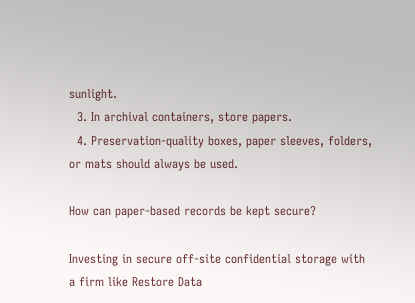sunlight.
  3. In archival containers, store papers.
  4. Preservation-quality boxes, paper sleeves, folders, or mats should always be used.

How can paper-based records be kept secure?

Investing in secure off-site confidential storage with a firm like Restore Data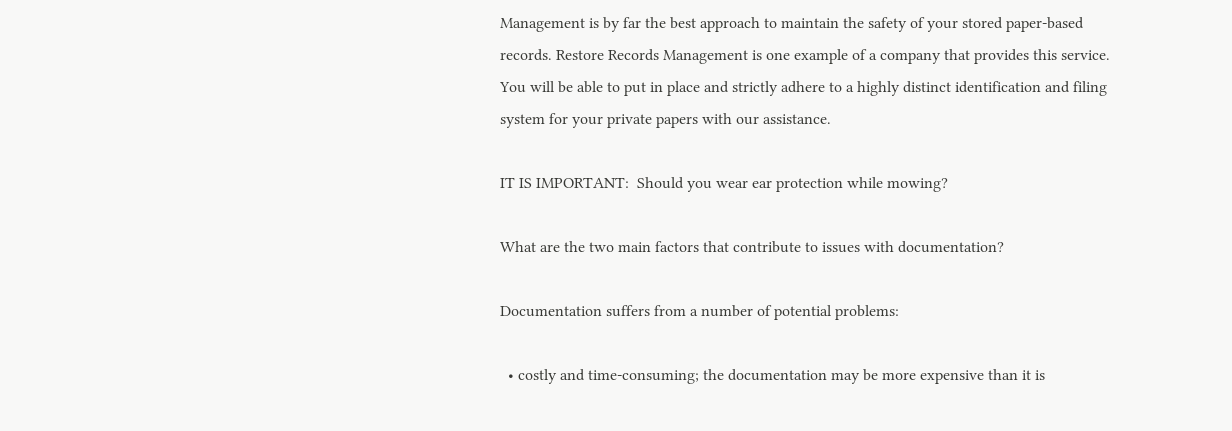Management is by far the best approach to maintain the safety of your stored paper-based records. Restore Records Management is one example of a company that provides this service. You will be able to put in place and strictly adhere to a highly distinct identification and filing system for your private papers with our assistance.

IT IS IMPORTANT:  Should you wear ear protection while mowing?

What are the two main factors that contribute to issues with documentation?

Documentation suffers from a number of potential problems:

  • costly and time-consuming; the documentation may be more expensive than it is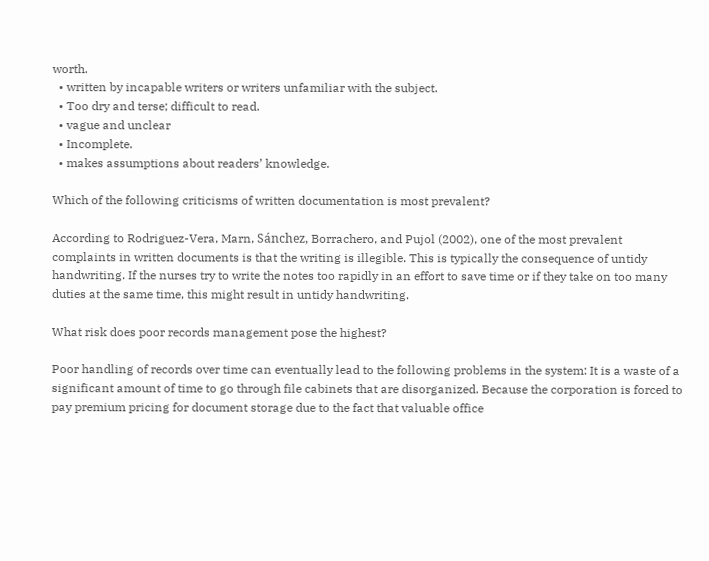worth.
  • written by incapable writers or writers unfamiliar with the subject.
  • Too dry and terse; difficult to read.
  • vague and unclear
  • Incomplete.
  • makes assumptions about readers’ knowledge.

Which of the following criticisms of written documentation is most prevalent?

According to Rodriguez-Vera, Marn, Sánchez, Borrachero, and Pujol (2002), one of the most prevalent complaints in written documents is that the writing is illegible. This is typically the consequence of untidy handwriting. If the nurses try to write the notes too rapidly in an effort to save time or if they take on too many duties at the same time, this might result in untidy handwriting.

What risk does poor records management pose the highest?

Poor handling of records over time can eventually lead to the following problems in the system: It is a waste of a significant amount of time to go through file cabinets that are disorganized. Because the corporation is forced to pay premium pricing for document storage due to the fact that valuable office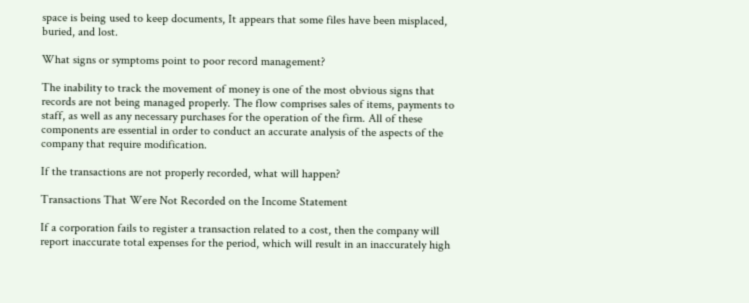space is being used to keep documents, It appears that some files have been misplaced, buried, and lost.

What signs or symptoms point to poor record management?

The inability to track the movement of money is one of the most obvious signs that records are not being managed properly. The flow comprises sales of items, payments to staff, as well as any necessary purchases for the operation of the firm. All of these components are essential in order to conduct an accurate analysis of the aspects of the company that require modification.

If the transactions are not properly recorded, what will happen?

Transactions That Were Not Recorded on the Income Statement

If a corporation fails to register a transaction related to a cost, then the company will report inaccurate total expenses for the period, which will result in an inaccurately high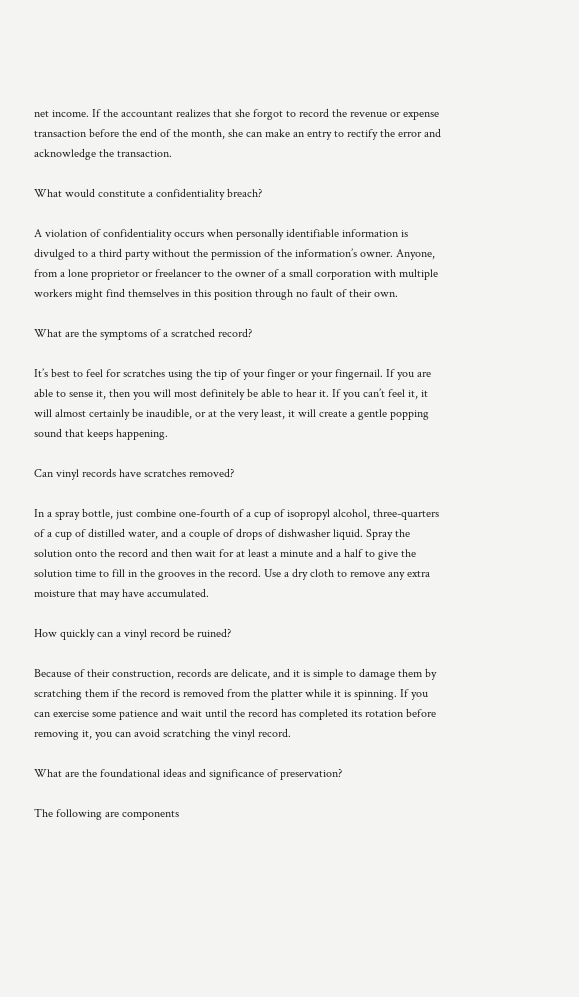net income. If the accountant realizes that she forgot to record the revenue or expense transaction before the end of the month, she can make an entry to rectify the error and acknowledge the transaction.

What would constitute a confidentiality breach?

A violation of confidentiality occurs when personally identifiable information is divulged to a third party without the permission of the information’s owner. Anyone, from a lone proprietor or freelancer to the owner of a small corporation with multiple workers might find themselves in this position through no fault of their own.

What are the symptoms of a scratched record?

It’s best to feel for scratches using the tip of your finger or your fingernail. If you are able to sense it, then you will most definitely be able to hear it. If you can’t feel it, it will almost certainly be inaudible, or at the very least, it will create a gentle popping sound that keeps happening.

Can vinyl records have scratches removed?

In a spray bottle, just combine one-fourth of a cup of isopropyl alcohol, three-quarters of a cup of distilled water, and a couple of drops of dishwasher liquid. Spray the solution onto the record and then wait for at least a minute and a half to give the solution time to fill in the grooves in the record. Use a dry cloth to remove any extra moisture that may have accumulated.

How quickly can a vinyl record be ruined?

Because of their construction, records are delicate, and it is simple to damage them by scratching them if the record is removed from the platter while it is spinning. If you can exercise some patience and wait until the record has completed its rotation before removing it, you can avoid scratching the vinyl record.

What are the foundational ideas and significance of preservation?

The following are components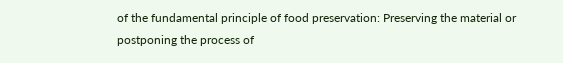of the fundamental principle of food preservation: Preserving the material or postponing the process of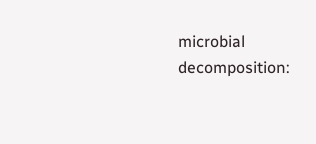microbial decomposition: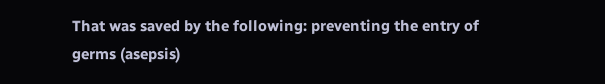That was saved by the following: preventing the entry of germs (asepsis)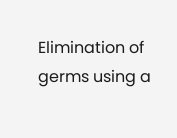Elimination of germs using a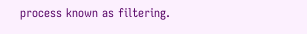process known as filtering.